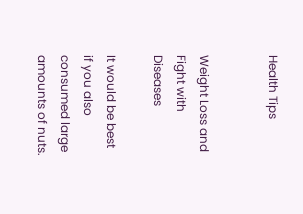Health Tips


Weight Loss and Fight with Diseases

It would be best if you also consumed large amounts of nuts.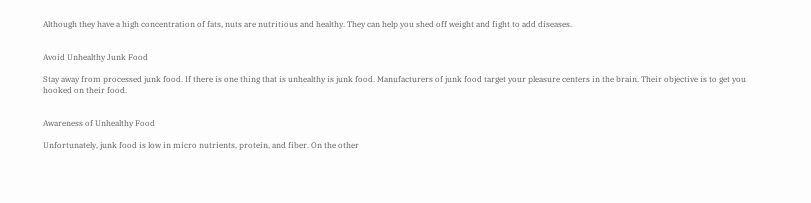Although they have a high concentration of fats, nuts are nutritious and healthy. They can help you shed off weight and fight to add diseases.


Avoid Unhealthy Junk Food

Stay away from processed junk food. If there is one thing that is unhealthy is junk food. Manufacturers of junk food target your pleasure centers in the brain. Their objective is to get you hooked on their food.


Awareness of Unhealthy Food

Unfortunately, junk food is low in micro nutrients, protein, and fiber. On the other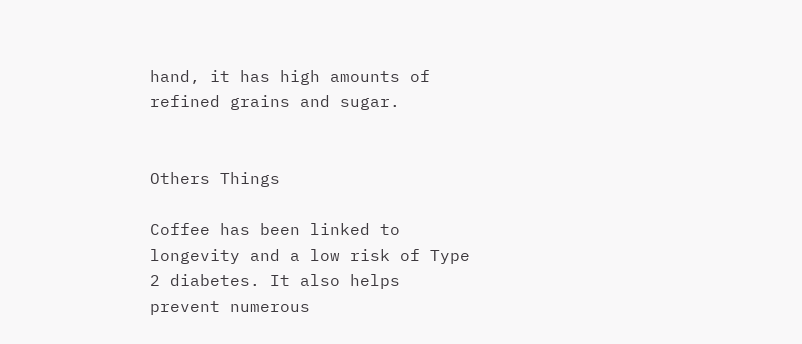hand, it has high amounts of refined grains and sugar.


Others Things

Coffee has been linked to longevity and a low risk of Type 2 diabetes. It also helps prevent numerous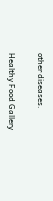other diseases.

Healthy Food Gallery